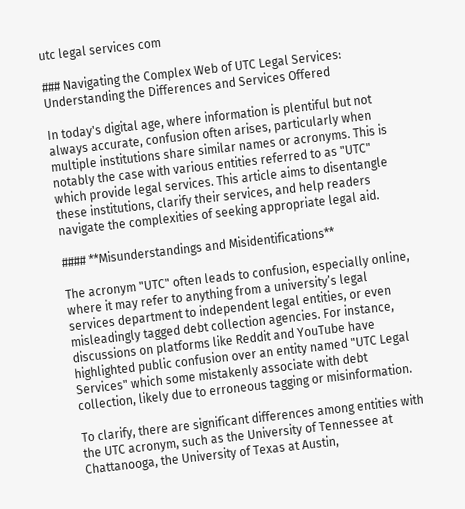utc legal services com

### Navigating the Complex Web of UTC Legal Services: Understanding the Differences and Services Offered

In today's digital age, where information is plentiful but not always accurate, confusion often arises, particularly when multiple institutions share similar names or acronyms. This is notably the case with various entities referred to as "UTC" which provide legal services. This article aims to disentangle these institutions, clarify their services, and help readers navigate the complexities of seeking appropriate legal aid.

#### **Misunderstandings and Misidentifications**

The acronym "UTC" often leads to confusion, especially online, where it may refer to anything from a university’s legal services department to independent legal entities, or even misleadingly tagged debt collection agencies. For instance, discussions on platforms like Reddit and YouTube have highlighted public confusion over an entity named "UTC Legal Services" which some mistakenly associate with debt collection, likely due to erroneous tagging or misinformation.

To clarify, there are significant differences among entities with the UTC acronym, such as the University of Tennessee at Chattanooga, the University of Texas at Austin,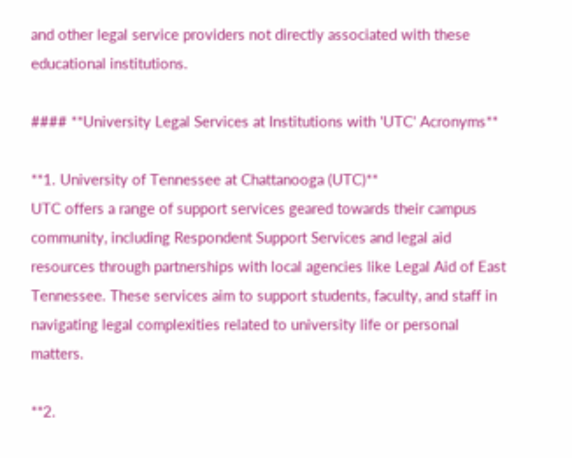and other legal service providers not directly associated with these educational institutions.

#### **University Legal Services at Institutions with 'UTC' Acronyms**

**1. University of Tennessee at Chattanooga (UTC)**
UTC offers a range of support services geared towards their campus community, including Respondent Support Services and legal aid resources through partnerships with local agencies like Legal Aid of East Tennessee. These services aim to support students, faculty, and staff in navigating legal complexities related to university life or personal matters.

**2.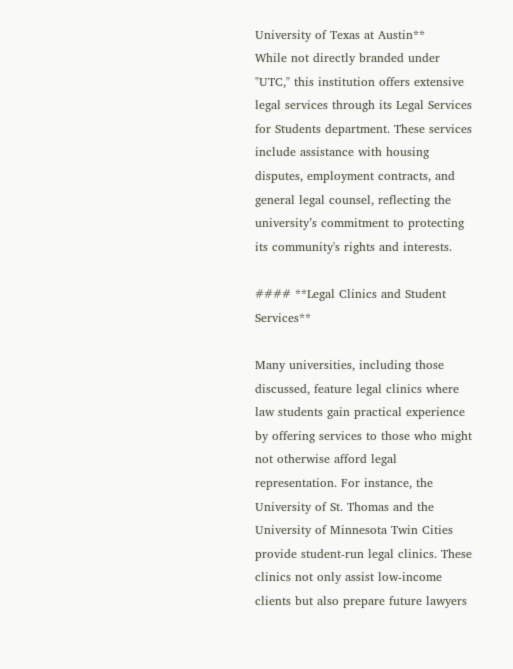University of Texas at Austin**
While not directly branded under "UTC," this institution offers extensive legal services through its Legal Services for Students department. These services include assistance with housing disputes, employment contracts, and general legal counsel, reflecting the university’s commitment to protecting its community's rights and interests.

#### **Legal Clinics and Student Services**

Many universities, including those discussed, feature legal clinics where law students gain practical experience by offering services to those who might not otherwise afford legal representation. For instance, the University of St. Thomas and the University of Minnesota Twin Cities provide student-run legal clinics. These clinics not only assist low-income clients but also prepare future lawyers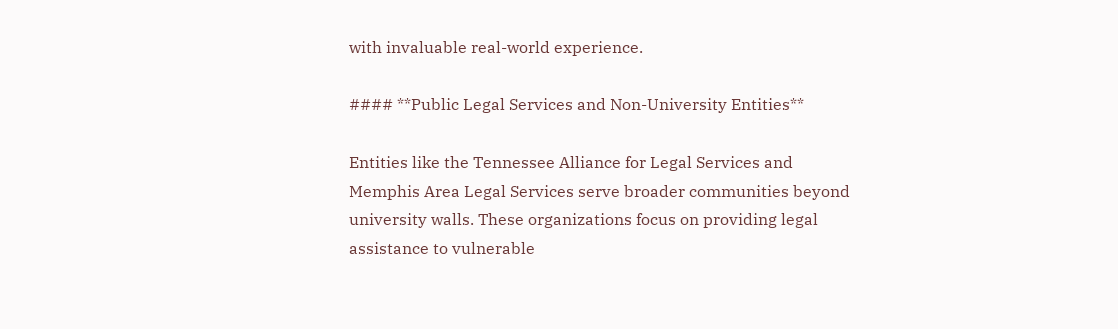with invaluable real-world experience.

#### **Public Legal Services and Non-University Entities**

Entities like the Tennessee Alliance for Legal Services and Memphis Area Legal Services serve broader communities beyond university walls. These organizations focus on providing legal assistance to vulnerable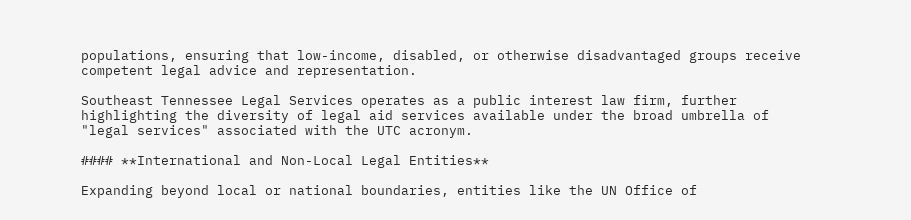populations, ensuring that low-income, disabled, or otherwise disadvantaged groups receive competent legal advice and representation.

Southeast Tennessee Legal Services operates as a public interest law firm, further highlighting the diversity of legal aid services available under the broad umbrella of "legal services" associated with the UTC acronym.

#### **International and Non-Local Legal Entities**

Expanding beyond local or national boundaries, entities like the UN Office of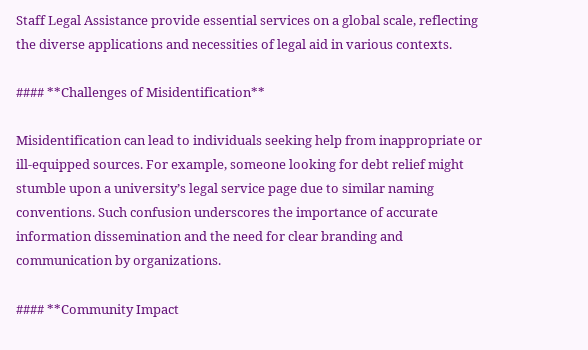Staff Legal Assistance provide essential services on a global scale, reflecting the diverse applications and necessities of legal aid in various contexts.

#### **Challenges of Misidentification**

Misidentification can lead to individuals seeking help from inappropriate or ill-equipped sources. For example, someone looking for debt relief might stumble upon a university’s legal service page due to similar naming conventions. Such confusion underscores the importance of accurate information dissemination and the need for clear branding and communication by organizations.

#### **Community Impact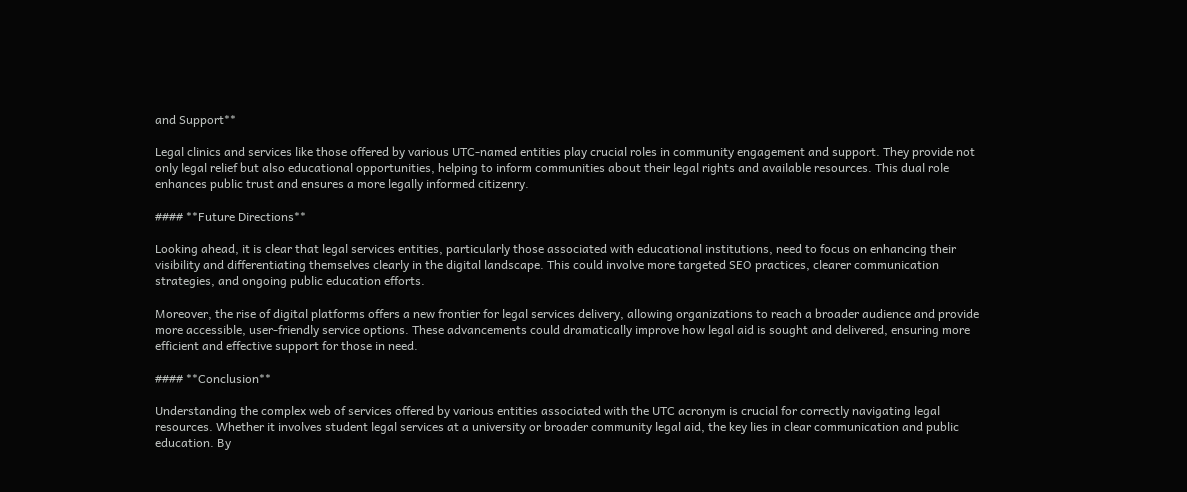and Support**

Legal clinics and services like those offered by various UTC-named entities play crucial roles in community engagement and support. They provide not only legal relief but also educational opportunities, helping to inform communities about their legal rights and available resources. This dual role enhances public trust and ensures a more legally informed citizenry.

#### **Future Directions**

Looking ahead, it is clear that legal services entities, particularly those associated with educational institutions, need to focus on enhancing their visibility and differentiating themselves clearly in the digital landscape. This could involve more targeted SEO practices, clearer communication strategies, and ongoing public education efforts.

Moreover, the rise of digital platforms offers a new frontier for legal services delivery, allowing organizations to reach a broader audience and provide more accessible, user-friendly service options. These advancements could dramatically improve how legal aid is sought and delivered, ensuring more efficient and effective support for those in need.

#### **Conclusion**

Understanding the complex web of services offered by various entities associated with the UTC acronym is crucial for correctly navigating legal resources. Whether it involves student legal services at a university or broader community legal aid, the key lies in clear communication and public education. By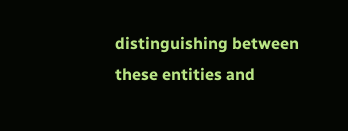distinguishing between these entities and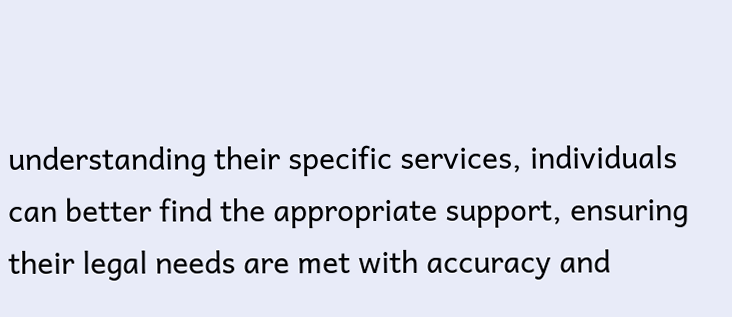understanding their specific services, individuals can better find the appropriate support, ensuring their legal needs are met with accuracy and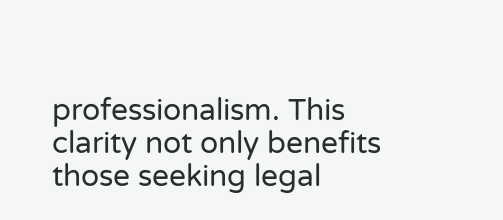professionalism. This clarity not only benefits those seeking legal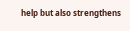help but also strengthens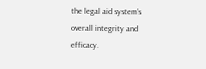the legal aid system’s overall integrity and efficacy.